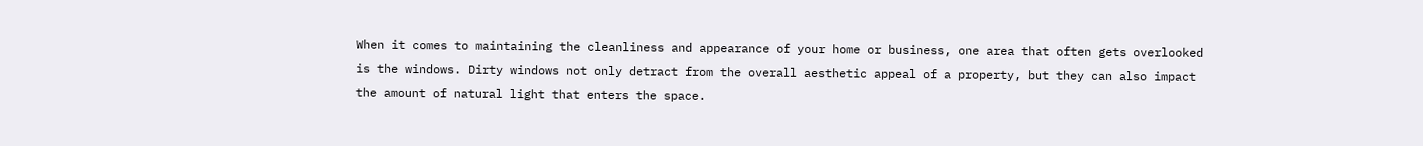When it comes to maintaining the cleanliness and appearance of your home or business, one area that often gets overlooked is the windows. Dirty windows not only detract from the overall aesthetic appeal of a property, but they can also impact the amount of natural light that enters the space.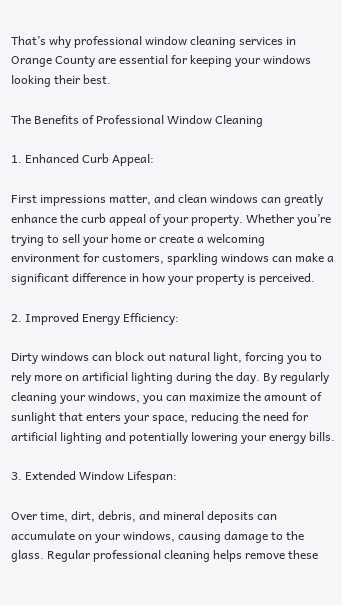That’s why professional window cleaning services in Orange County are essential for keeping your windows looking their best.

The Benefits of Professional Window Cleaning

1. Enhanced Curb Appeal:

First impressions matter, and clean windows can greatly enhance the curb appeal of your property. Whether you’re trying to sell your home or create a welcoming environment for customers, sparkling windows can make a significant difference in how your property is perceived.

2. Improved Energy Efficiency:

Dirty windows can block out natural light, forcing you to rely more on artificial lighting during the day. By regularly cleaning your windows, you can maximize the amount of sunlight that enters your space, reducing the need for artificial lighting and potentially lowering your energy bills.

3. Extended Window Lifespan:

Over time, dirt, debris, and mineral deposits can accumulate on your windows, causing damage to the glass. Regular professional cleaning helps remove these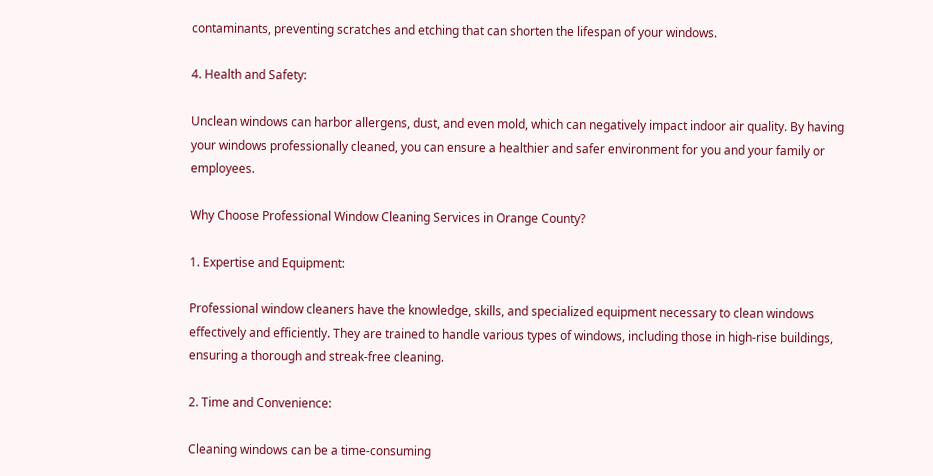contaminants, preventing scratches and etching that can shorten the lifespan of your windows.

4. Health and Safety:

Unclean windows can harbor allergens, dust, and even mold, which can negatively impact indoor air quality. By having your windows professionally cleaned, you can ensure a healthier and safer environment for you and your family or employees.

Why Choose Professional Window Cleaning Services in Orange County?

1. Expertise and Equipment:

Professional window cleaners have the knowledge, skills, and specialized equipment necessary to clean windows effectively and efficiently. They are trained to handle various types of windows, including those in high-rise buildings, ensuring a thorough and streak-free cleaning.

2. Time and Convenience:

Cleaning windows can be a time-consuming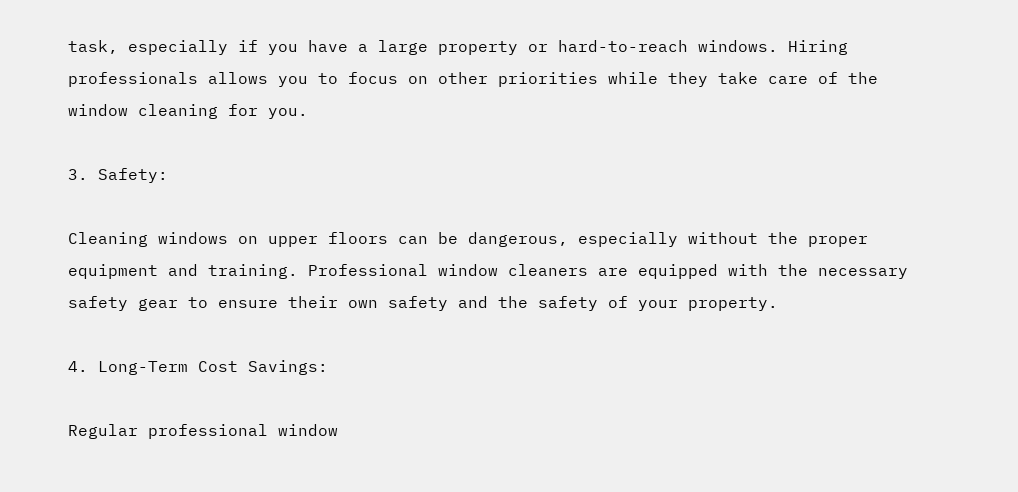task, especially if you have a large property or hard-to-reach windows. Hiring professionals allows you to focus on other priorities while they take care of the window cleaning for you.

3. Safety:

Cleaning windows on upper floors can be dangerous, especially without the proper equipment and training. Professional window cleaners are equipped with the necessary safety gear to ensure their own safety and the safety of your property.

4. Long-Term Cost Savings:

Regular professional window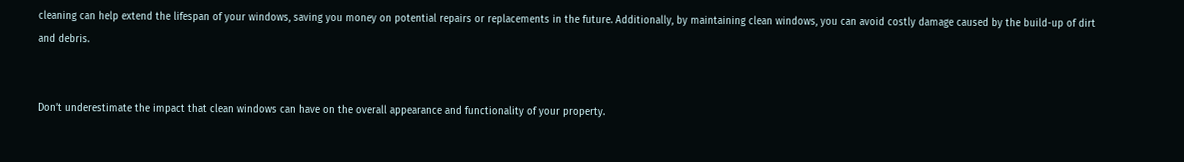cleaning can help extend the lifespan of your windows, saving you money on potential repairs or replacements in the future. Additionally, by maintaining clean windows, you can avoid costly damage caused by the build-up of dirt and debris.


Don’t underestimate the impact that clean windows can have on the overall appearance and functionality of your property.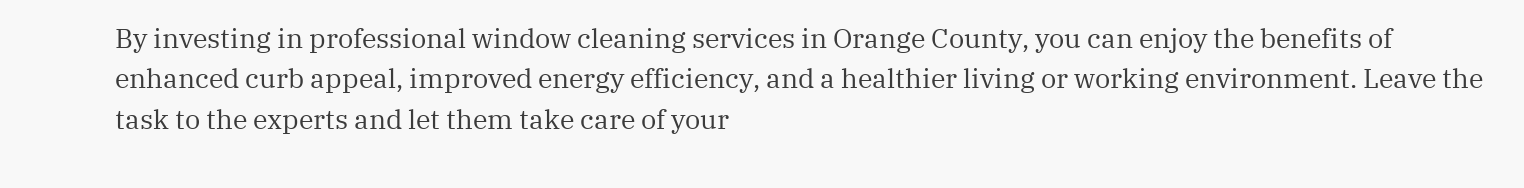By investing in professional window cleaning services in Orange County, you can enjoy the benefits of enhanced curb appeal, improved energy efficiency, and a healthier living or working environment. Leave the task to the experts and let them take care of your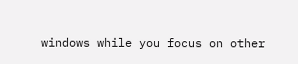windows while you focus on other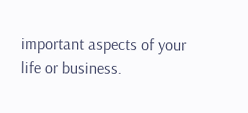important aspects of your life or business.